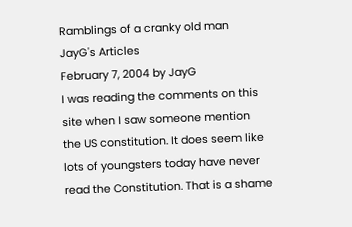Ramblings of a cranky old man
JayG's Articles
February 7, 2004 by JayG
I was reading the comments on this site when I saw someone mention the US constitution. It does seem like lots of youngsters today have never read the Constitution. That is a shame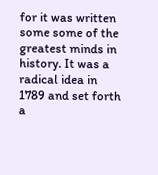for it was written some some of the greatest minds in history. It was a radical idea in 1789 and set forth a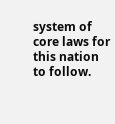system of core laws for this nation to follow.